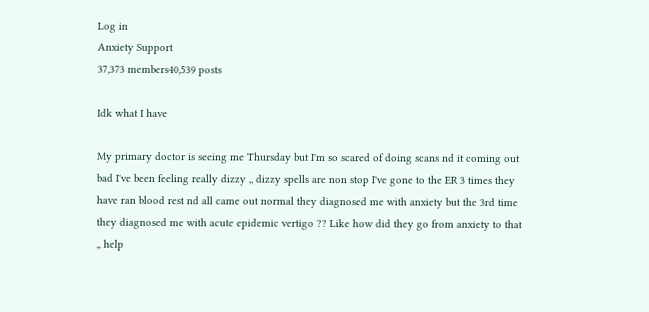Log in
Anxiety Support
37,373 members40,539 posts

Idk what I have

My primary doctor is seeing me Thursday but I'm so scared of doing scans nd it coming out bad I've been feeling really dizzy ,, dizzy spells are non stop I've gone to the ER 3 times they have ran blood rest nd all came out normal they diagnosed me with anxiety but the 3rd time they diagnosed me with acute epidemic vertigo ?? Like how did they go from anxiety to that ,, help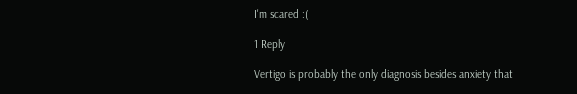I'm scared :(

1 Reply

Vertigo is probably the only diagnosis besides anxiety that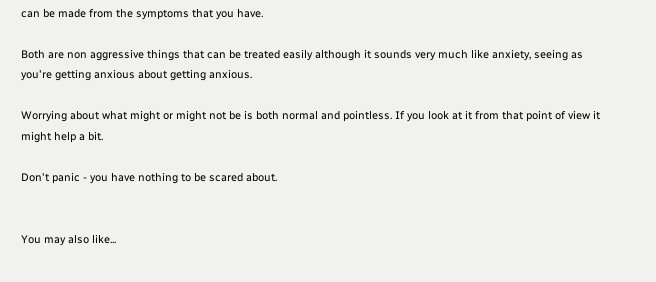can be made from the symptoms that you have.

Both are non aggressive things that can be treated easily although it sounds very much like anxiety, seeing as you're getting anxious about getting anxious.

Worrying about what might or might not be is both normal and pointless. If you look at it from that point of view it might help a bit.

Don't panic - you have nothing to be scared about.


You may also like...